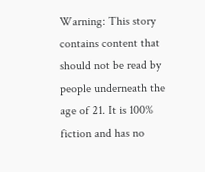Warning: This story contains content that should not be read by people underneath the age of 21. It is 100% fiction and has no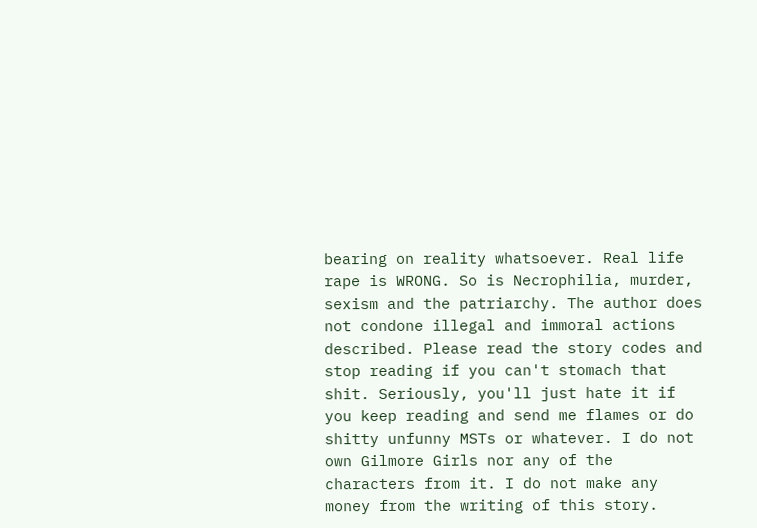bearing on reality whatsoever. Real life rape is WRONG. So is Necrophilia, murder, sexism and the patriarchy. The author does not condone illegal and immoral actions described. Please read the story codes and stop reading if you can't stomach that shit. Seriously, you'll just hate it if you keep reading and send me flames or do shitty unfunny MSTs or whatever. I do not own Gilmore Girls nor any of the characters from it. I do not make any money from the writing of this story.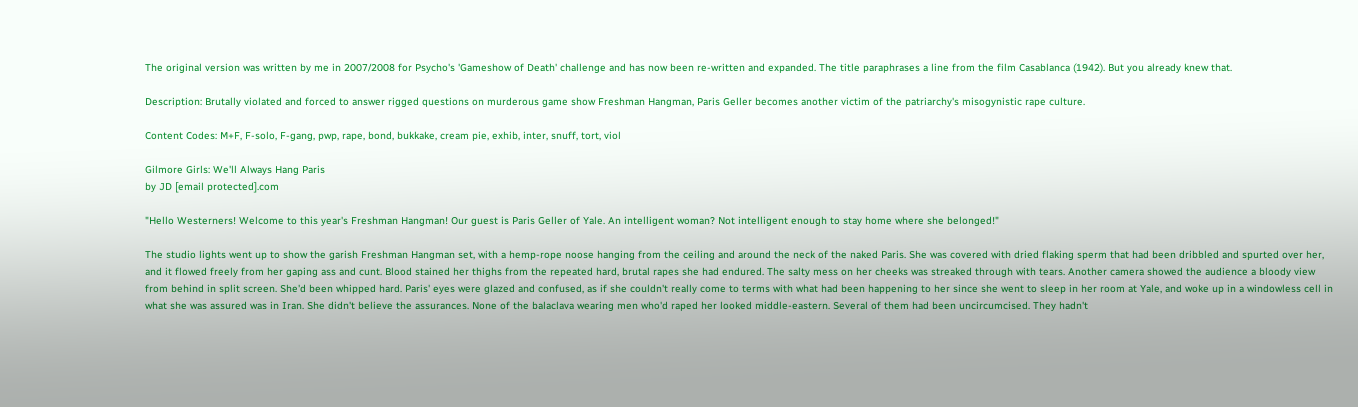The original version was written by me in 2007/2008 for Psycho's 'Gameshow of Death' challenge and has now been re-written and expanded. The title paraphrases a line from the film Casablanca (1942). But you already knew that.

Description: Brutally violated and forced to answer rigged questions on murderous game show Freshman Hangman, Paris Geller becomes another victim of the patriarchy's misogynistic rape culture.

Content Codes: M+F, F-solo, F-gang, pwp, rape, bond, bukkake, cream pie, exhib, inter, snuff, tort, viol

Gilmore Girls: We'll Always Hang Paris
by JD [email protected].com

"Hello Westerners! Welcome to this year's Freshman Hangman! Our guest is Paris Geller of Yale. An intelligent woman? Not intelligent enough to stay home where she belonged!"

The studio lights went up to show the garish Freshman Hangman set, with a hemp-rope noose hanging from the ceiling and around the neck of the naked Paris. She was covered with dried flaking sperm that had been dribbled and spurted over her, and it flowed freely from her gaping ass and cunt. Blood stained her thighs from the repeated hard, brutal rapes she had endured. The salty mess on her cheeks was streaked through with tears. Another camera showed the audience a bloody view from behind in split screen. She'd been whipped hard. Paris' eyes were glazed and confused, as if she couldn't really come to terms with what had been happening to her since she went to sleep in her room at Yale, and woke up in a windowless cell in what she was assured was in Iran. She didn't believe the assurances. None of the balaclava wearing men who'd raped her looked middle-eastern. Several of them had been uncircumcised. They hadn't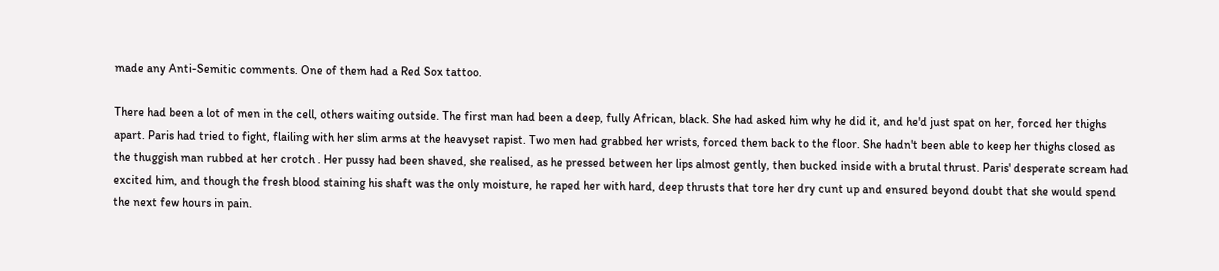made any Anti-Semitic comments. One of them had a Red Sox tattoo.

There had been a lot of men in the cell, others waiting outside. The first man had been a deep, fully African, black. She had asked him why he did it, and he'd just spat on her, forced her thighs apart. Paris had tried to fight, flailing with her slim arms at the heavyset rapist. Two men had grabbed her wrists, forced them back to the floor. She hadn't been able to keep her thighs closed as the thuggish man rubbed at her crotch . Her pussy had been shaved, she realised, as he pressed between her lips almost gently, then bucked inside with a brutal thrust. Paris' desperate scream had excited him, and though the fresh blood staining his shaft was the only moisture, he raped her with hard, deep thrusts that tore her dry cunt up and ensured beyond doubt that she would spend the next few hours in pain.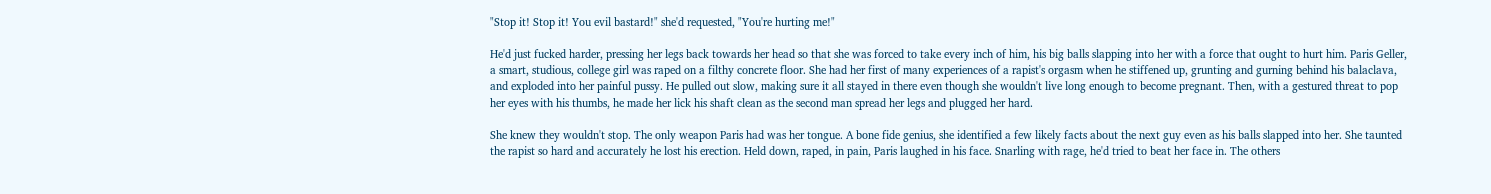"Stop it! Stop it! You evil bastard!" she'd requested, "You're hurting me!"

He'd just fucked harder, pressing her legs back towards her head so that she was forced to take every inch of him, his big balls slapping into her with a force that ought to hurt him. Paris Geller, a smart, studious, college girl was raped on a filthy concrete floor. She had her first of many experiences of a rapist's orgasm when he stiffened up, grunting and gurning behind his balaclava, and exploded into her painful pussy. He pulled out slow, making sure it all stayed in there even though she wouldn't live long enough to become pregnant. Then, with a gestured threat to pop her eyes with his thumbs, he made her lick his shaft clean as the second man spread her legs and plugged her hard.

She knew they wouldn't stop. The only weapon Paris had was her tongue. A bone fide genius, she identified a few likely facts about the next guy even as his balls slapped into her. She taunted the rapist so hard and accurately he lost his erection. Held down, raped, in pain, Paris laughed in his face. Snarling with rage, he'd tried to beat her face in. The others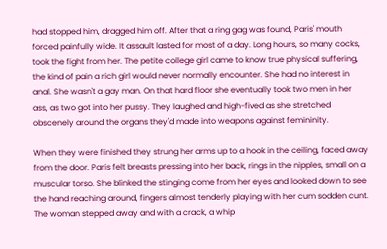had stopped him, dragged him off. After that a ring gag was found, Paris' mouth forced painfully wide. It assault lasted for most of a day. Long hours, so many cocks, took the fight from her. The petite college girl came to know true physical suffering, the kind of pain a rich girl would never normally encounter. She had no interest in anal. She wasn't a gay man. On that hard floor she eventually took two men in her ass, as two got into her pussy. They laughed and high-fived as she stretched obscenely around the organs they'd made into weapons against femininity.

When they were finished they strung her arms up to a hook in the ceiling, faced away from the door. Paris felt breasts pressing into her back, rings in the nipples, small on a muscular torso. She blinked the stinging come from her eyes and looked down to see the hand reaching around, fingers almost tenderly playing with her cum sodden cunt. The woman stepped away and with a crack, a whip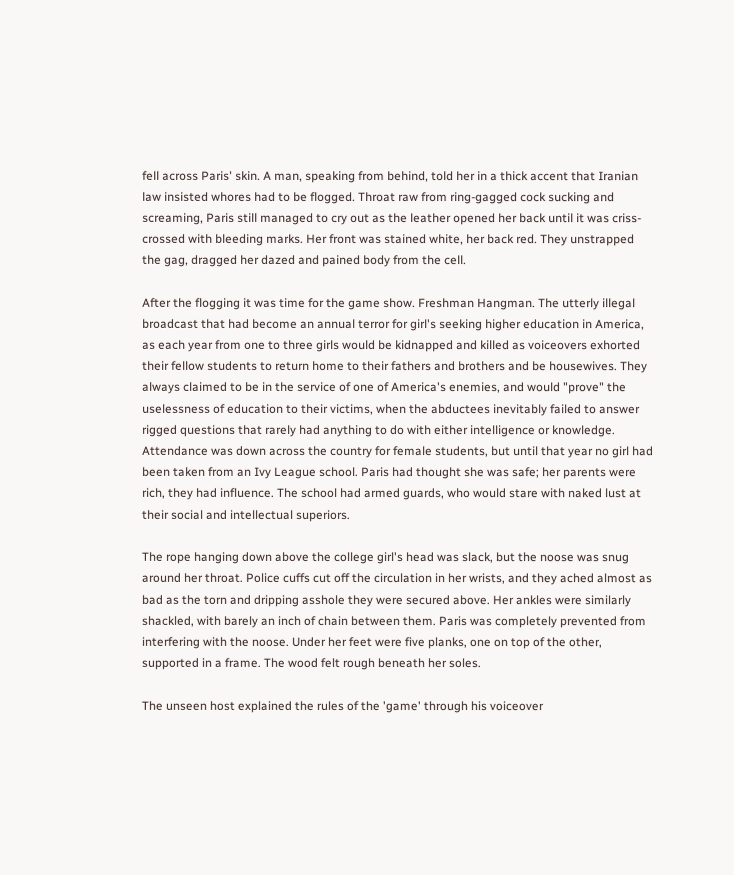fell across Paris' skin. A man, speaking from behind, told her in a thick accent that Iranian law insisted whores had to be flogged. Throat raw from ring-gagged cock sucking and screaming, Paris still managed to cry out as the leather opened her back until it was criss-crossed with bleeding marks. Her front was stained white, her back red. They unstrapped the gag, dragged her dazed and pained body from the cell.

After the flogging it was time for the game show. Freshman Hangman. The utterly illegal broadcast that had become an annual terror for girl's seeking higher education in America, as each year from one to three girls would be kidnapped and killed as voiceovers exhorted their fellow students to return home to their fathers and brothers and be housewives. They always claimed to be in the service of one of America's enemies, and would "prove" the uselessness of education to their victims, when the abductees inevitably failed to answer rigged questions that rarely had anything to do with either intelligence or knowledge. Attendance was down across the country for female students, but until that year no girl had been taken from an Ivy League school. Paris had thought she was safe; her parents were rich, they had influence. The school had armed guards, who would stare with naked lust at their social and intellectual superiors.

The rope hanging down above the college girl's head was slack, but the noose was snug around her throat. Police cuffs cut off the circulation in her wrists, and they ached almost as bad as the torn and dripping asshole they were secured above. Her ankles were similarly shackled, with barely an inch of chain between them. Paris was completely prevented from interfering with the noose. Under her feet were five planks, one on top of the other, supported in a frame. The wood felt rough beneath her soles.

The unseen host explained the rules of the 'game' through his voiceover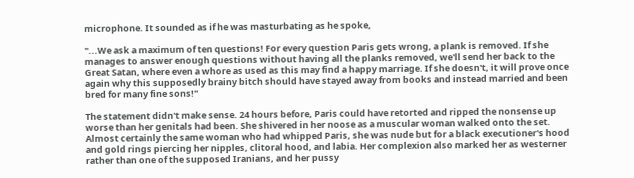microphone. It sounded as if he was masturbating as he spoke,

"...We ask a maximum of ten questions! For every question Paris gets wrong, a plank is removed. If she manages to answer enough questions without having all the planks removed, we'll send her back to the Great Satan, where even a whore as used as this may find a happy marriage. If she doesn't, it will prove once again why this supposedly brainy bitch should have stayed away from books and instead married and been bred for many fine sons!"

The statement didn't make sense. 24 hours before, Paris could have retorted and ripped the nonsense up worse than her genitals had been. She shivered in her noose as a muscular woman walked onto the set. Almost certainly the same woman who had whipped Paris, she was nude but for a black executioner's hood and gold rings piercing her nipples, clitoral hood, and labia. Her complexion also marked her as westerner rather than one of the supposed Iranians, and her pussy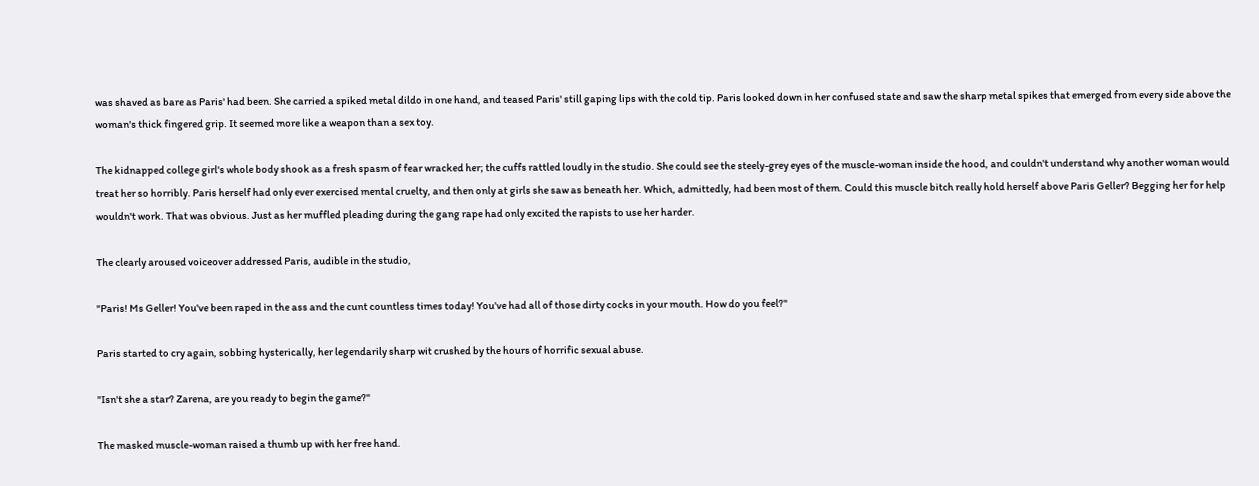was shaved as bare as Paris' had been. She carried a spiked metal dildo in one hand, and teased Paris' still gaping lips with the cold tip. Paris looked down in her confused state and saw the sharp metal spikes that emerged from every side above the woman's thick fingered grip. It seemed more like a weapon than a sex toy.

The kidnapped college girl's whole body shook as a fresh spasm of fear wracked her; the cuffs rattled loudly in the studio. She could see the steely-grey eyes of the muscle-woman inside the hood, and couldn't understand why another woman would treat her so horribly. Paris herself had only ever exercised mental cruelty, and then only at girls she saw as beneath her. Which, admittedly, had been most of them. Could this muscle bitch really hold herself above Paris Geller? Begging her for help wouldn't work. That was obvious. Just as her muffled pleading during the gang rape had only excited the rapists to use her harder.

The clearly aroused voiceover addressed Paris, audible in the studio,

"Paris! Ms Geller! You've been raped in the ass and the cunt countless times today! You've had all of those dirty cocks in your mouth. How do you feel?"

Paris started to cry again, sobbing hysterically, her legendarily sharp wit crushed by the hours of horrific sexual abuse.

"Isn't she a star? Zarena, are you ready to begin the game?"

The masked muscle-woman raised a thumb up with her free hand.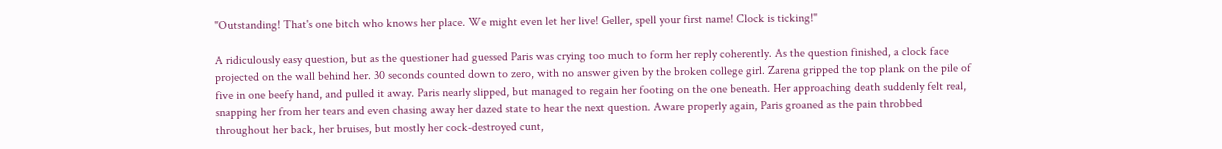"Outstanding! That's one bitch who knows her place. We might even let her live! Geller, spell your first name! Clock is ticking!"

A ridiculously easy question, but as the questioner had guessed Paris was crying too much to form her reply coherently. As the question finished, a clock face projected on the wall behind her. 30 seconds counted down to zero, with no answer given by the broken college girl. Zarena gripped the top plank on the pile of five in one beefy hand, and pulled it away. Paris nearly slipped, but managed to regain her footing on the one beneath. Her approaching death suddenly felt real, snapping her from her tears and even chasing away her dazed state to hear the next question. Aware properly again, Paris groaned as the pain throbbed throughout her back, her bruises, but mostly her cock-destroyed cunt,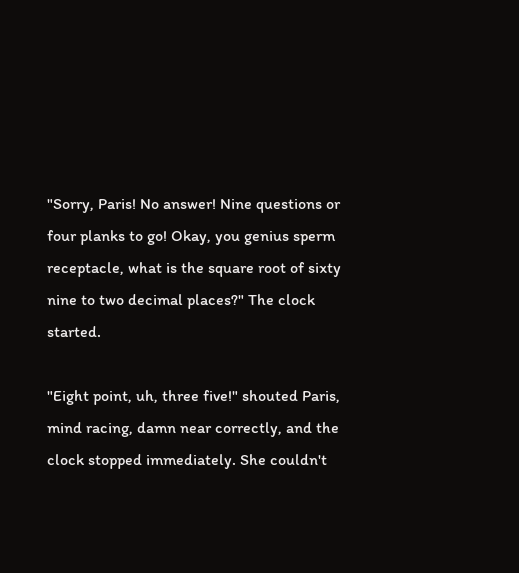"Sorry, Paris! No answer! Nine questions or four planks to go! Okay, you genius sperm receptacle, what is the square root of sixty nine to two decimal places?" The clock started.

"Eight point, uh, three five!" shouted Paris, mind racing, damn near correctly, and the clock stopped immediately. She couldn't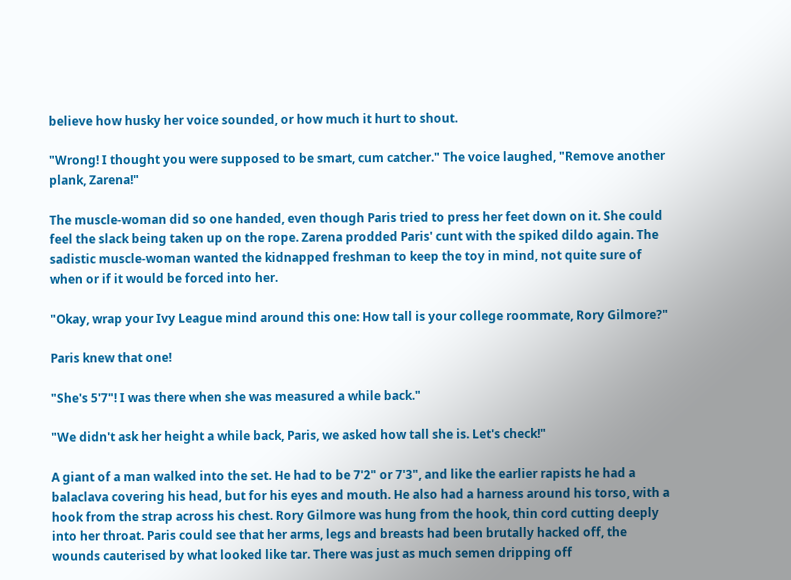believe how husky her voice sounded, or how much it hurt to shout.

"Wrong! I thought you were supposed to be smart, cum catcher." The voice laughed, "Remove another plank, Zarena!"

The muscle-woman did so one handed, even though Paris tried to press her feet down on it. She could feel the slack being taken up on the rope. Zarena prodded Paris' cunt with the spiked dildo again. The sadistic muscle-woman wanted the kidnapped freshman to keep the toy in mind, not quite sure of when or if it would be forced into her.

"Okay, wrap your Ivy League mind around this one: How tall is your college roommate, Rory Gilmore?"

Paris knew that one!

"She's 5'7"! I was there when she was measured a while back."

"We didn't ask her height a while back, Paris, we asked how tall she is. Let's check!"

A giant of a man walked into the set. He had to be 7'2" or 7'3", and like the earlier rapists he had a balaclava covering his head, but for his eyes and mouth. He also had a harness around his torso, with a hook from the strap across his chest. Rory Gilmore was hung from the hook, thin cord cutting deeply into her throat. Paris could see that her arms, legs and breasts had been brutally hacked off, the wounds cauterised by what looked like tar. There was just as much semen dripping off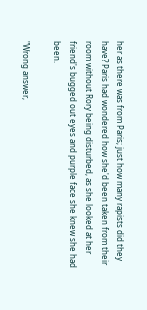her as there was from Paris; just how many rapists did they have? Paris had wondered how she'd been taken from their room without Rory being disturbed, as she looked at her friend's bugged out eyes and purple face she knew she had been.

"Wrong answer,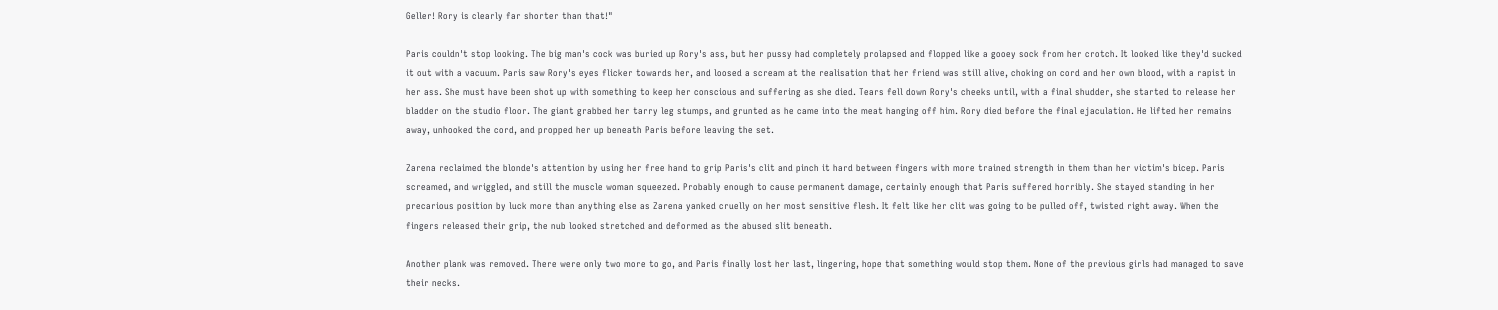Geller! Rory is clearly far shorter than that!"

Paris couldn't stop looking. The big man's cock was buried up Rory's ass, but her pussy had completely prolapsed and flopped like a gooey sock from her crotch. It looked like they'd sucked it out with a vacuum. Paris saw Rory's eyes flicker towards her, and loosed a scream at the realisation that her friend was still alive, choking on cord and her own blood, with a rapist in her ass. She must have been shot up with something to keep her conscious and suffering as she died. Tears fell down Rory's cheeks until, with a final shudder, she started to release her bladder on the studio floor. The giant grabbed her tarry leg stumps, and grunted as he came into the meat hanging off him. Rory died before the final ejaculation. He lifted her remains away, unhooked the cord, and propped her up beneath Paris before leaving the set.

Zarena reclaimed the blonde's attention by using her free hand to grip Paris's clit and pinch it hard between fingers with more trained strength in them than her victim's bicep. Paris screamed, and wriggled, and still the muscle woman squeezed. Probably enough to cause permanent damage, certainly enough that Paris suffered horribly. She stayed standing in her precarious position by luck more than anything else as Zarena yanked cruelly on her most sensitive flesh. It felt like her clit was going to be pulled off, twisted right away. When the fingers released their grip, the nub looked stretched and deformed as the abused slit beneath.

Another plank was removed. There were only two more to go, and Paris finally lost her last, lingering, hope that something would stop them. None of the previous girls had managed to save their necks.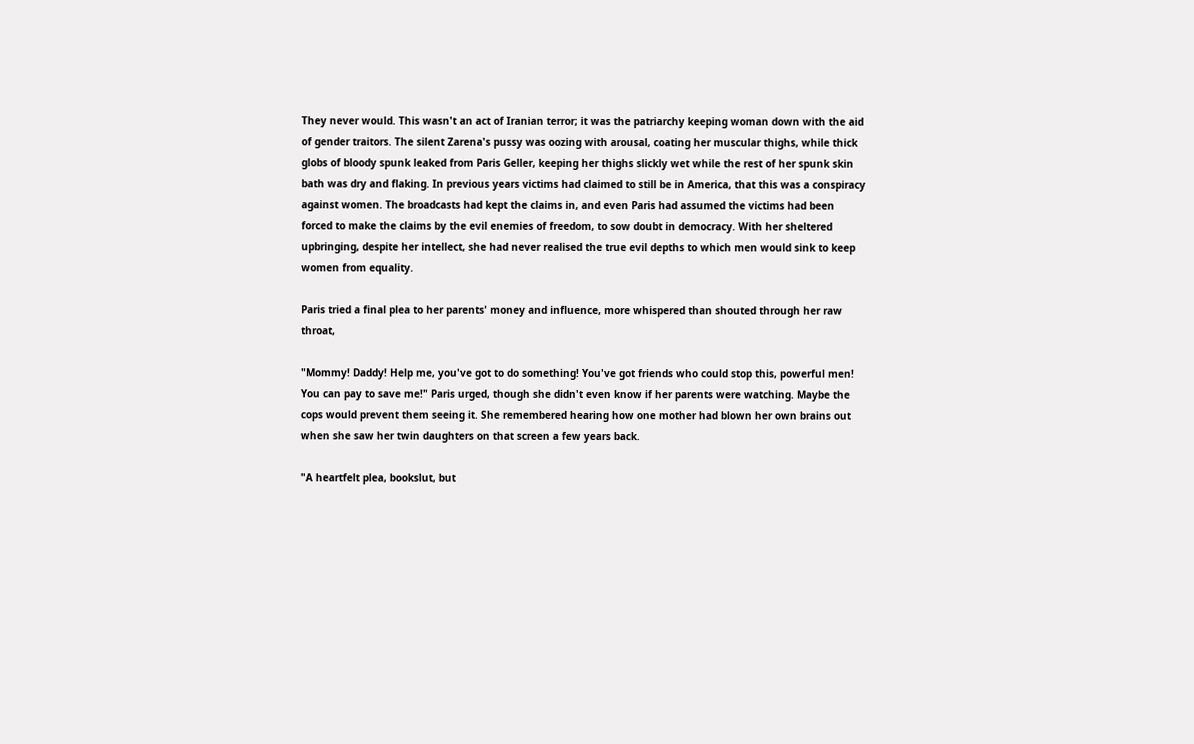They never would. This wasn't an act of Iranian terror; it was the patriarchy keeping woman down with the aid of gender traitors. The silent Zarena's pussy was oozing with arousal, coating her muscular thighs, while thick globs of bloody spunk leaked from Paris Geller, keeping her thighs slickly wet while the rest of her spunk skin bath was dry and flaking. In previous years victims had claimed to still be in America, that this was a conspiracy against women. The broadcasts had kept the claims in, and even Paris had assumed the victims had been forced to make the claims by the evil enemies of freedom, to sow doubt in democracy. With her sheltered upbringing, despite her intellect, she had never realised the true evil depths to which men would sink to keep women from equality.

Paris tried a final plea to her parents' money and influence, more whispered than shouted through her raw throat,

"Mommy! Daddy! Help me, you've got to do something! You've got friends who could stop this, powerful men! You can pay to save me!" Paris urged, though she didn't even know if her parents were watching. Maybe the cops would prevent them seeing it. She remembered hearing how one mother had blown her own brains out when she saw her twin daughters on that screen a few years back.

"A heartfelt plea, bookslut, but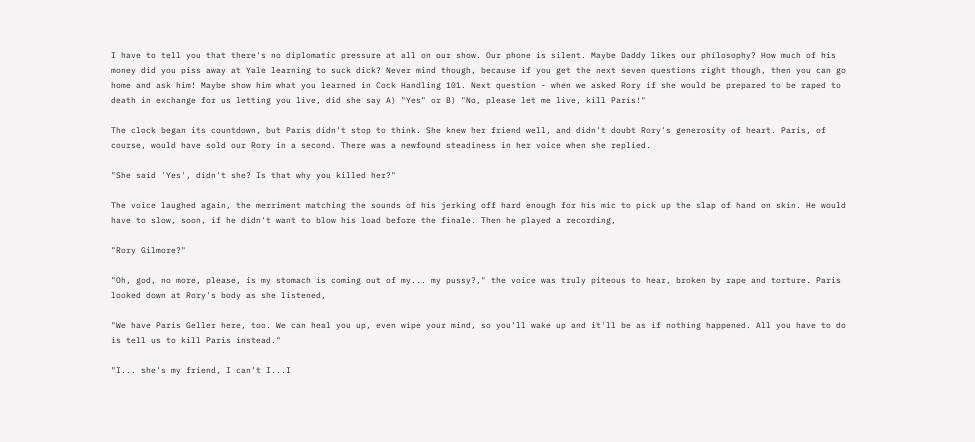I have to tell you that there's no diplomatic pressure at all on our show. Our phone is silent. Maybe Daddy likes our philosophy? How much of his money did you piss away at Yale learning to suck dick? Never mind though, because if you get the next seven questions right though, then you can go home and ask him! Maybe show him what you learned in Cock Handling 101. Next question - when we asked Rory if she would be prepared to be raped to death in exchange for us letting you live, did she say A) "Yes" or B) "No, please let me live, kill Paris!"

The clock began its countdown, but Paris didn't stop to think. She knew her friend well, and didn't doubt Rory's generosity of heart. Paris, of course, would have sold our Rory in a second. There was a newfound steadiness in her voice when she replied.

"She said 'Yes', didn't she? Is that why you killed her?"

The voice laughed again, the merriment matching the sounds of his jerking off hard enough for his mic to pick up the slap of hand on skin. He would have to slow, soon, if he didn't want to blow his load before the finale. Then he played a recording,

"Rory Gilmore?"

"Oh, god, no more, please, is my stomach is coming out of my... my pussy?," the voice was truly piteous to hear, broken by rape and torture. Paris looked down at Rory's body as she listened,

"We have Paris Geller here, too. We can heal you up, even wipe your mind, so you'll wake up and it'll be as if nothing happened. All you have to do is tell us to kill Paris instead."

"I... she's my friend, I can't I...I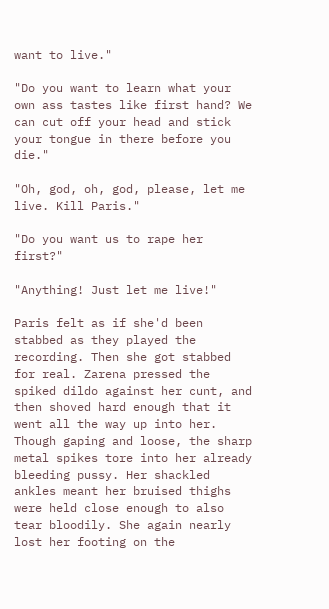want to live."

"Do you want to learn what your own ass tastes like first hand? We can cut off your head and stick your tongue in there before you die."

"Oh, god, oh, god, please, let me live. Kill Paris."

"Do you want us to rape her first?"

"Anything! Just let me live!"

Paris felt as if she'd been stabbed as they played the recording. Then she got stabbed for real. Zarena pressed the spiked dildo against her cunt, and then shoved hard enough that it went all the way up into her. Though gaping and loose, the sharp metal spikes tore into her already bleeding pussy. Her shackled ankles meant her bruised thighs were held close enough to also tear bloodily. She again nearly lost her footing on the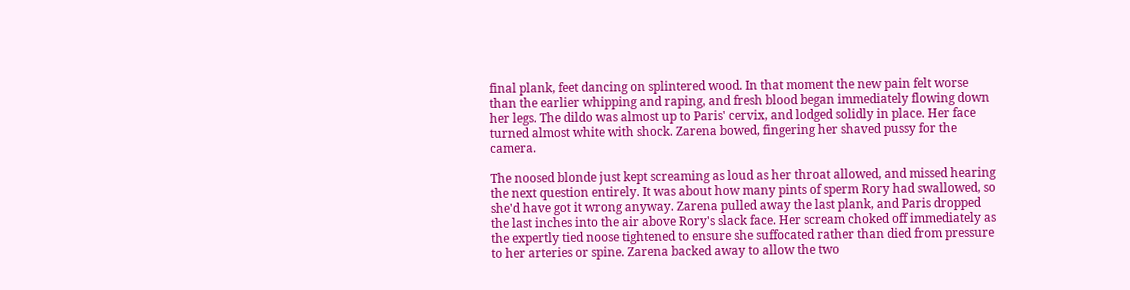final plank, feet dancing on splintered wood. In that moment the new pain felt worse than the earlier whipping and raping, and fresh blood began immediately flowing down her legs. The dildo was almost up to Paris' cervix, and lodged solidly in place. Her face turned almost white with shock. Zarena bowed, fingering her shaved pussy for the camera.

The noosed blonde just kept screaming as loud as her throat allowed, and missed hearing the next question entirely. It was about how many pints of sperm Rory had swallowed, so she'd have got it wrong anyway. Zarena pulled away the last plank, and Paris dropped the last inches into the air above Rory's slack face. Her scream choked off immediately as the expertly tied noose tightened to ensure she suffocated rather than died from pressure to her arteries or spine. Zarena backed away to allow the two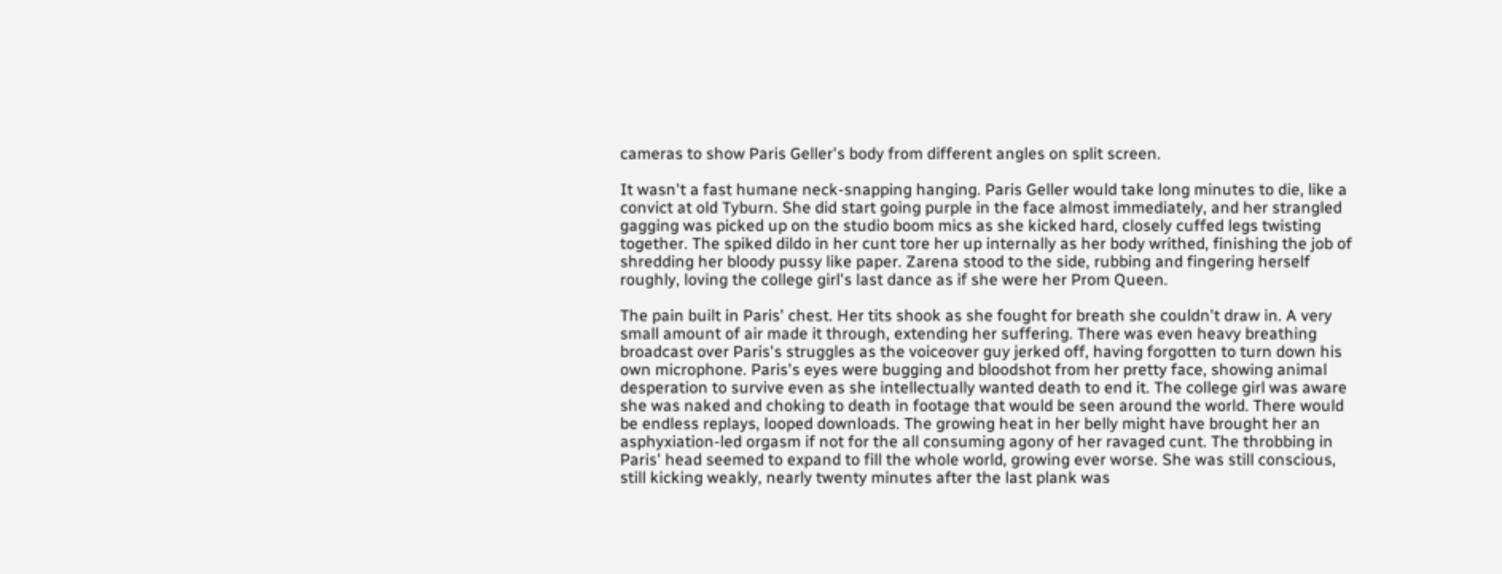cameras to show Paris Geller's body from different angles on split screen.

It wasn't a fast humane neck-snapping hanging. Paris Geller would take long minutes to die, like a convict at old Tyburn. She did start going purple in the face almost immediately, and her strangled gagging was picked up on the studio boom mics as she kicked hard, closely cuffed legs twisting together. The spiked dildo in her cunt tore her up internally as her body writhed, finishing the job of shredding her bloody pussy like paper. Zarena stood to the side, rubbing and fingering herself roughly, loving the college girl's last dance as if she were her Prom Queen.

The pain built in Paris' chest. Her tits shook as she fought for breath she couldn't draw in. A very small amount of air made it through, extending her suffering. There was even heavy breathing broadcast over Paris's struggles as the voiceover guy jerked off, having forgotten to turn down his own microphone. Paris's eyes were bugging and bloodshot from her pretty face, showing animal desperation to survive even as she intellectually wanted death to end it. The college girl was aware she was naked and choking to death in footage that would be seen around the world. There would be endless replays, looped downloads. The growing heat in her belly might have brought her an asphyxiation-led orgasm if not for the all consuming agony of her ravaged cunt. The throbbing in Paris' head seemed to expand to fill the whole world, growing ever worse. She was still conscious, still kicking weakly, nearly twenty minutes after the last plank was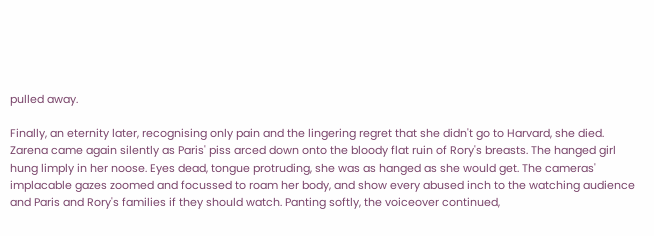pulled away.

Finally, an eternity later, recognising only pain and the lingering regret that she didn't go to Harvard, she died. Zarena came again silently as Paris' piss arced down onto the bloody flat ruin of Rory's breasts. The hanged girl hung limply in her noose. Eyes dead, tongue protruding, she was as hanged as she would get. The cameras' implacable gazes zoomed and focussed to roam her body, and show every abused inch to the watching audience and Paris and Rory's families if they should watch. Panting softly, the voiceover continued,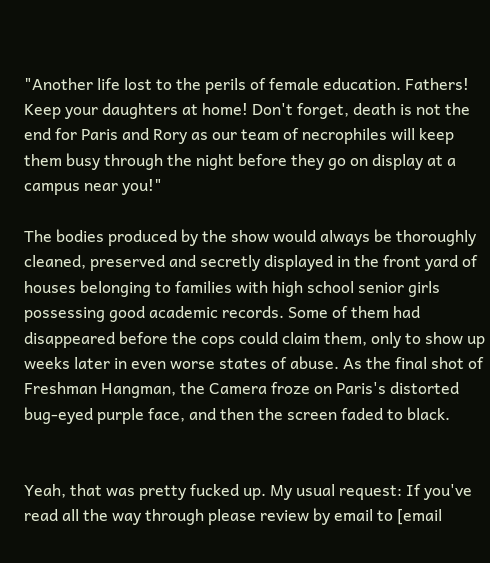"Another life lost to the perils of female education. Fathers! Keep your daughters at home! Don't forget, death is not the end for Paris and Rory as our team of necrophiles will keep them busy through the night before they go on display at a campus near you!"

The bodies produced by the show would always be thoroughly cleaned, preserved and secretly displayed in the front yard of houses belonging to families with high school senior girls possessing good academic records. Some of them had disappeared before the cops could claim them, only to show up weeks later in even worse states of abuse. As the final shot of Freshman Hangman, the Camera froze on Paris's distorted bug-eyed purple face, and then the screen faded to black.


Yeah, that was pretty fucked up. My usual request: If you've read all the way through please review by email to [email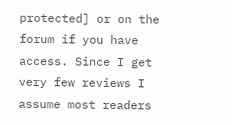protected] or on the forum if you have access. Since I get very few reviews I assume most readers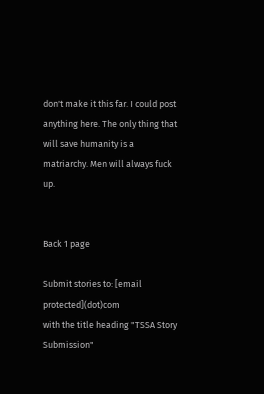don't make it this far. I could post anything here. The only thing that will save humanity is a matriarchy. Men will always fuck up.


Back 1 page

Submit stories to: [email protected](dot)com
with the title heading "TSSA Story Submission"